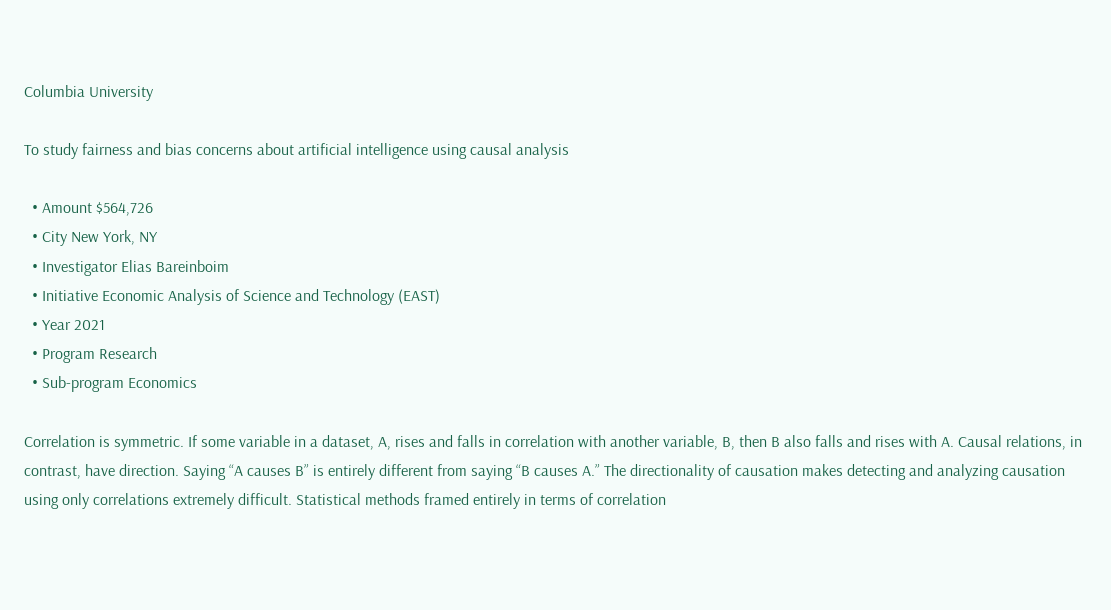Columbia University

To study fairness and bias concerns about artificial intelligence using causal analysis

  • Amount $564,726
  • City New York, NY
  • Investigator Elias Bareinboim
  • Initiative Economic Analysis of Science and Technology (EAST)
  • Year 2021
  • Program Research
  • Sub-program Economics

Correlation is symmetric. If some variable in a dataset, A, rises and falls in correlation with another variable, B, then B also falls and rises with A. Causal relations, in contrast, have direction. Saying “A causes B” is entirely different from saying “B causes A.” The directionality of causation makes detecting and analyzing causation using only correlations extremely difficult. Statistical methods framed entirely in terms of correlation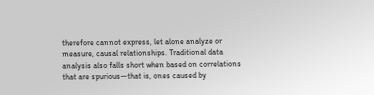therefore cannot express, let alone analyze or measure, causal relationships. Traditional data analysis also falls short when based on correlations that are spurious—that is, ones caused by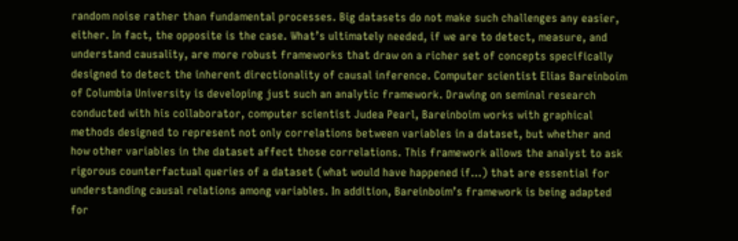random noise rather than fundamental processes. Big datasets do not make such challenges any easier, either. In fact, the opposite is the case. What’s ultimately needed, if we are to detect, measure, and understand causality, are more robust frameworks that draw on a richer set of concepts specifically designed to detect the inherent directionality of causal inference. Computer scientist Elias Bareinboim of Columbia University is developing just such an analytic framework. Drawing on seminal research conducted with his collaborator, computer scientist Judea Pearl, Bareinboim works with graphical methods designed to represent not only correlations between variables in a dataset, but whether and how other variables in the dataset affect those correlations. This framework allows the analyst to ask rigorous counterfactual queries of a dataset (what would have happened if…) that are essential for understanding causal relations among variables. In addition, Bareinboim’s framework is being adapted for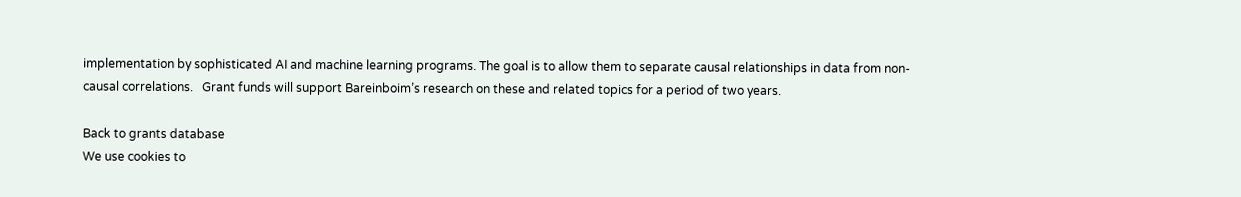implementation by sophisticated AI and machine learning programs. The goal is to allow them to separate causal relationships in data from non-causal correlations.   Grant funds will support Bareinboim’s research on these and related topics for a period of two years.

Back to grants database
We use cookies to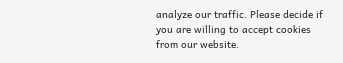analyze our traffic. Please decide if you are willing to accept cookies from our website.